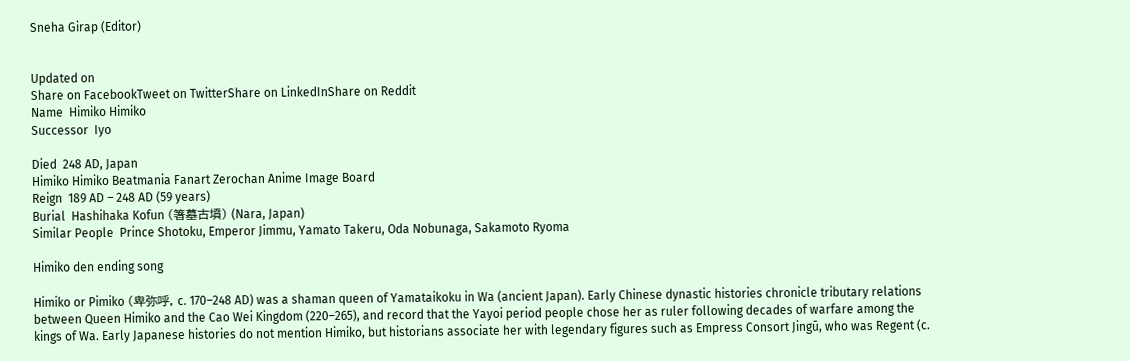Sneha Girap (Editor)


Updated on
Share on FacebookTweet on TwitterShare on LinkedInShare on Reddit
Name  Himiko Himiko
Successor  Iyo

Died  248 AD, Japan
Himiko Himiko Beatmania Fanart Zerochan Anime Image Board
Reign  189 AD – 248 AD (59 years)
Burial  Hashihaka Kofun (箸墓古墳) (Nara, Japan)
Similar People  Prince Shotoku, Emperor Jimmu, Yamato Takeru, Oda Nobunaga, Sakamoto Ryoma

Himiko den ending song

Himiko or Pimiko (卑弥呼, c. 170–248 AD) was a shaman queen of Yamataikoku in Wa (ancient Japan). Early Chinese dynastic histories chronicle tributary relations between Queen Himiko and the Cao Wei Kingdom (220–265), and record that the Yayoi period people chose her as ruler following decades of warfare among the kings of Wa. Early Japanese histories do not mention Himiko, but historians associate her with legendary figures such as Empress Consort Jingū, who was Regent (c.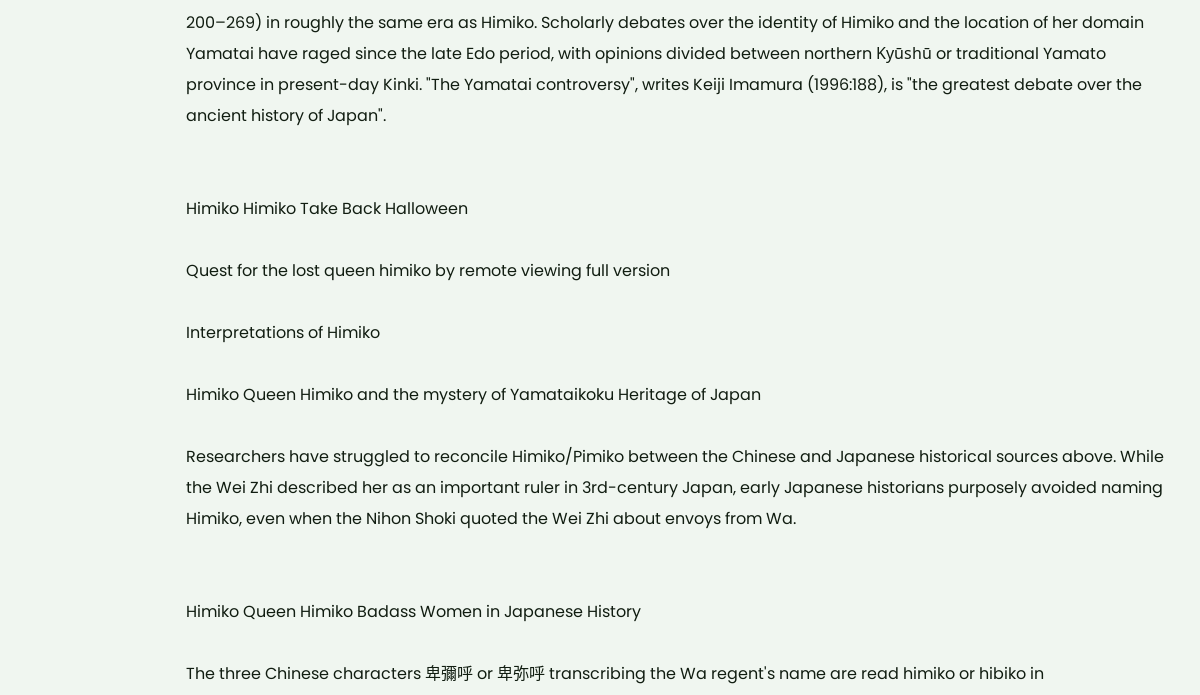200–269) in roughly the same era as Himiko. Scholarly debates over the identity of Himiko and the location of her domain Yamatai have raged since the late Edo period, with opinions divided between northern Kyūshū or traditional Yamato province in present-day Kinki. "The Yamatai controversy", writes Keiji Imamura (1996:188), is "the greatest debate over the ancient history of Japan".


Himiko Himiko Take Back Halloween

Quest for the lost queen himiko by remote viewing full version

Interpretations of Himiko

Himiko Queen Himiko and the mystery of Yamataikoku Heritage of Japan

Researchers have struggled to reconcile Himiko/Pimiko between the Chinese and Japanese historical sources above. While the Wei Zhi described her as an important ruler in 3rd-century Japan, early Japanese historians purposely avoided naming Himiko, even when the Nihon Shoki quoted the Wei Zhi about envoys from Wa.


Himiko Queen Himiko Badass Women in Japanese History

The three Chinese characters 卑彌呼 or 卑弥呼 transcribing the Wa regent's name are read himiko or hibiko in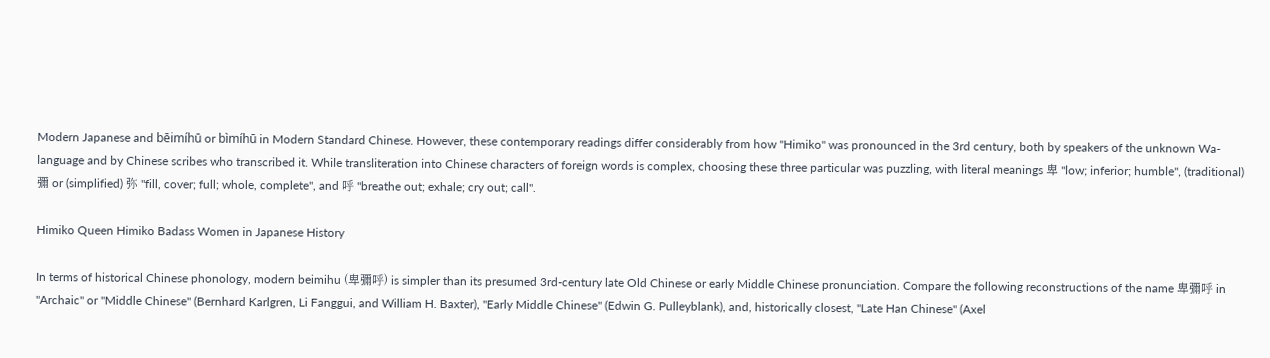Modern Japanese and bēimíhū or bìmíhū in Modern Standard Chinese. However, these contemporary readings differ considerably from how "Himiko" was pronounced in the 3rd century, both by speakers of the unknown Wa-language and by Chinese scribes who transcribed it. While transliteration into Chinese characters of foreign words is complex, choosing these three particular was puzzling, with literal meanings 卑 "low; inferior; humble", (traditional) 彌 or (simplified) 弥 "fill, cover; full; whole, complete", and 呼 "breathe out; exhale; cry out; call".

Himiko Queen Himiko Badass Women in Japanese History

In terms of historical Chinese phonology, modern beimihu (卑彌呼) is simpler than its presumed 3rd-century late Old Chinese or early Middle Chinese pronunciation. Compare the following reconstructions of the name 卑彌呼 in "Archaic" or "Middle Chinese" (Bernhard Karlgren, Li Fanggui, and William H. Baxter), "Early Middle Chinese" (Edwin G. Pulleyblank), and, historically closest, "Late Han Chinese" (Axel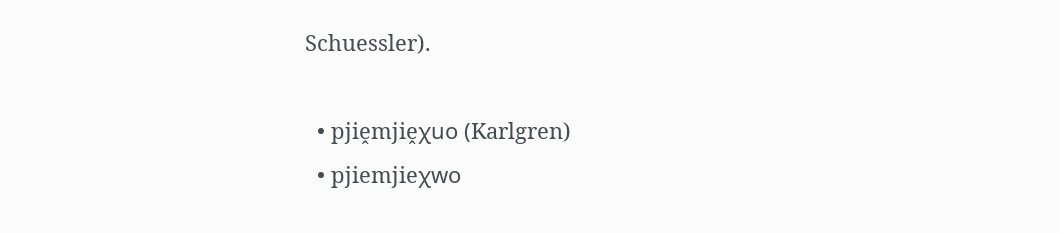Schuessler).

  • pjiḙmjiḙχuo (Karlgren)
  • pjiemjieχwo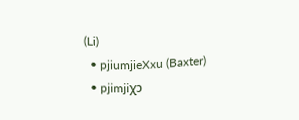(Li)
  • pjiumjieXxu (Baxter)
  • pjimjiχɔ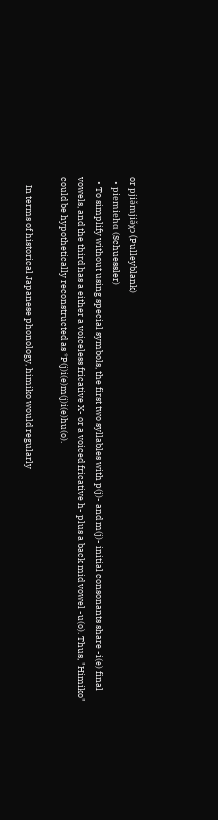or pjiə̌mjiə̌χɔ (Pulleyblank)
  • piemiehɑ (Schuessler)
  • To simplify without using special symbols, the first two syllables with p(j)- and m(j)- initial consonants share -i(e) final vowels, and the third has a either a voiceless fricative X- or a voiced fricative h- plus a back mid vowel -u(o). Thus, "Himiko" could be hypothetically reconstructed as *P(j)i(e)m(j)i(e)hu(o).

    In terms of historical Japanese phonology, himiko would regularly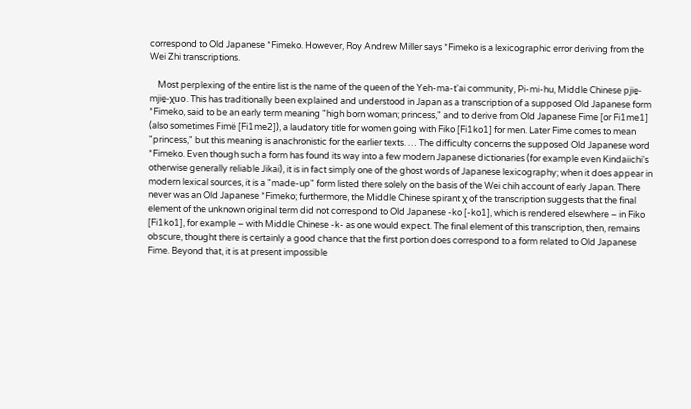correspond to Old Japanese *Fimeko. However, Roy Andrew Miller says *Fimeko is a lexicographic error deriving from the Wei Zhi transcriptions.

    Most perplexing of the entire list is the name of the queen of the Yeh-ma-t'ai community, Pi-mi-hu, Middle Chinese pjiḙ-mjiḙ-χuo. This has traditionally been explained and understood in Japan as a transcription of a supposed Old Japanese form *Fimeko, said to be an early term meaning "high born woman; princess," and to derive from Old Japanese Fime [or Fi1me1] (also sometimes Fimë [Fi1me2]), a laudatory title for women going with Fiko [Fi1ko1] for men. Later Fime comes to mean "princess," but this meaning is anachronistic for the earlier texts. … The difficulty concerns the supposed Old Japanese word *Fimeko. Even though such a form has found its way into a few modern Japanese dictionaries (for example even Kindaiichi's otherwise generally reliable Jikai), it is in fact simply one of the ghost words of Japanese lexicography; when it does appear in modern lexical sources, it is a "made-up" form listed there solely on the basis of the Wei chih account of early Japan. There never was an Old Japanese *Fimeko; furthermore, the Middle Chinese spirant χ of the transcription suggests that the final element of the unknown original term did not correspond to Old Japanese -ko [-ko1], which is rendered elsewhere – in Fiko [Fi1ko1], for example – with Middle Chinese -k- as one would expect. The final element of this transcription, then, remains obscure, thought there is certainly a good chance that the first portion does correspond to a form related to Old Japanese Fime. Beyond that, it is at present impossible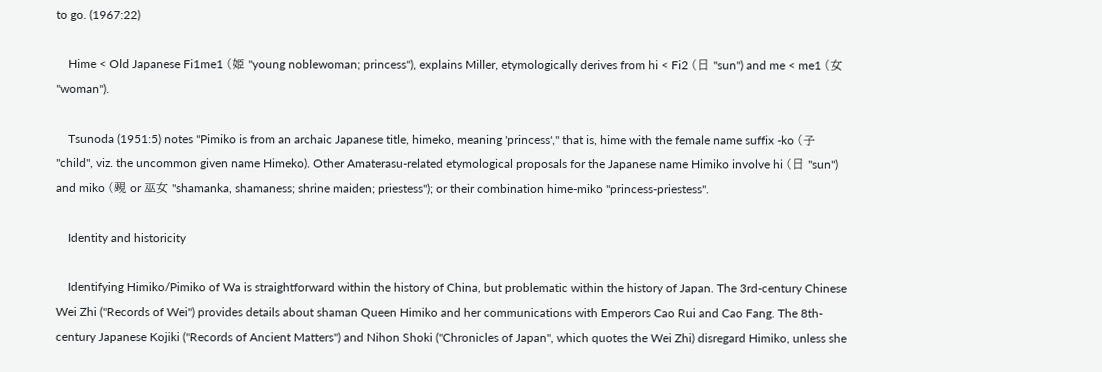to go. (1967:22)

    Hime < Old Japanese Fi1me1 (姫 "young noblewoman; princess"), explains Miller, etymologically derives from hi < Fi2 (日 "sun") and me < me1 (女 "woman").

    Tsunoda (1951:5) notes "Pimiko is from an archaic Japanese title, himeko, meaning 'princess'," that is, hime with the female name suffix -ko (子 "child", viz. the uncommon given name Himeko). Other Amaterasu-related etymological proposals for the Japanese name Himiko involve hi (日 "sun") and miko (覡 or 巫女 "shamanka, shamaness; shrine maiden; priestess"); or their combination hime-miko "princess-priestess".

    Identity and historicity

    Identifying Himiko/Pimiko of Wa is straightforward within the history of China, but problematic within the history of Japan. The 3rd-century Chinese Wei Zhi ("Records of Wei") provides details about shaman Queen Himiko and her communications with Emperors Cao Rui and Cao Fang. The 8th-century Japanese Kojiki ("Records of Ancient Matters") and Nihon Shoki ("Chronicles of Japan", which quotes the Wei Zhi) disregard Himiko, unless she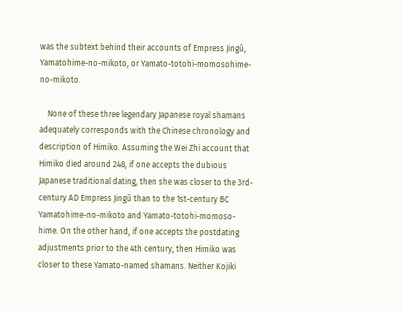was the subtext behind their accounts of Empress Jingū, Yamatohime-no-mikoto, or Yamato-totohi-momosohime-no-mikoto.

    None of these three legendary Japanese royal shamans adequately corresponds with the Chinese chronology and description of Himiko. Assuming the Wei Zhi account that Himiko died around 248, if one accepts the dubious Japanese traditional dating, then she was closer to the 3rd-century AD Empress Jingū than to the 1st-century BC Yamatohime-no-mikoto and Yamato-totohi-momoso-hime. On the other hand, if one accepts the postdating adjustments prior to the 4th century, then Himiko was closer to these Yamato-named shamans. Neither Kojiki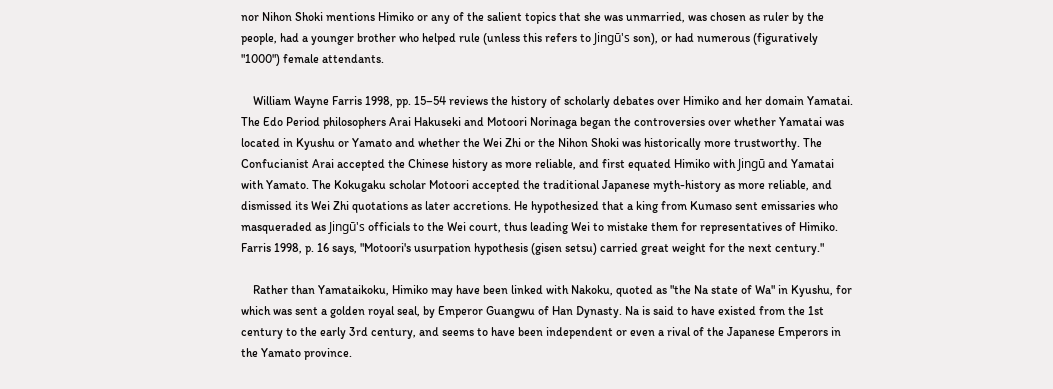nor Nihon Shoki mentions Himiko or any of the salient topics that she was unmarried, was chosen as ruler by the people, had a younger brother who helped rule (unless this refers to Jingū's son), or had numerous (figuratively "1000") female attendants.

    William Wayne Farris 1998, pp. 15–54 reviews the history of scholarly debates over Himiko and her domain Yamatai. The Edo Period philosophers Arai Hakuseki and Motoori Norinaga began the controversies over whether Yamatai was located in Kyushu or Yamato and whether the Wei Zhi or the Nihon Shoki was historically more trustworthy. The Confucianist Arai accepted the Chinese history as more reliable, and first equated Himiko with Jingū and Yamatai with Yamato. The Kokugaku scholar Motoori accepted the traditional Japanese myth-history as more reliable, and dismissed its Wei Zhi quotations as later accretions. He hypothesized that a king from Kumaso sent emissaries who masqueraded as Jingū's officials to the Wei court, thus leading Wei to mistake them for representatives of Himiko. Farris 1998, p. 16 says, "Motoori's usurpation hypothesis (gisen setsu) carried great weight for the next century."

    Rather than Yamataikoku, Himiko may have been linked with Nakoku, quoted as "the Na state of Wa" in Kyushu, for which was sent a golden royal seal, by Emperor Guangwu of Han Dynasty. Na is said to have existed from the 1st century to the early 3rd century, and seems to have been independent or even a rival of the Japanese Emperors in the Yamato province.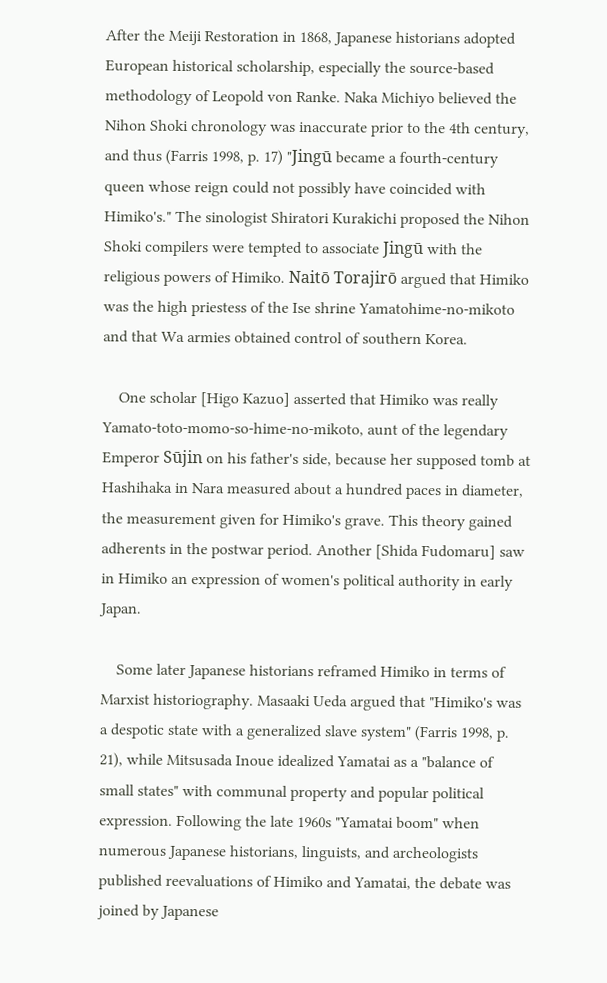After the Meiji Restoration in 1868, Japanese historians adopted European historical scholarship, especially the source-based methodology of Leopold von Ranke. Naka Michiyo believed the Nihon Shoki chronology was inaccurate prior to the 4th century, and thus (Farris 1998, p. 17) "Jingū became a fourth-century queen whose reign could not possibly have coincided with Himiko's." The sinologist Shiratori Kurakichi proposed the Nihon Shoki compilers were tempted to associate Jingū with the religious powers of Himiko. Naitō Torajirō argued that Himiko was the high priestess of the Ise shrine Yamatohime-no-mikoto and that Wa armies obtained control of southern Korea.

    One scholar [Higo Kazuo] asserted that Himiko was really Yamato-toto-momo-so-hime-no-mikoto, aunt of the legendary Emperor Sūjin on his father's side, because her supposed tomb at Hashihaka in Nara measured about a hundred paces in diameter, the measurement given for Himiko's grave. This theory gained adherents in the postwar period. Another [Shida Fudomaru] saw in Himiko an expression of women's political authority in early Japan.

    Some later Japanese historians reframed Himiko in terms of Marxist historiography. Masaaki Ueda argued that "Himiko's was a despotic state with a generalized slave system" (Farris 1998, p. 21), while Mitsusada Inoue idealized Yamatai as a "balance of small states" with communal property and popular political expression. Following the late 1960s "Yamatai boom" when numerous Japanese historians, linguists, and archeologists published reevaluations of Himiko and Yamatai, the debate was joined by Japanese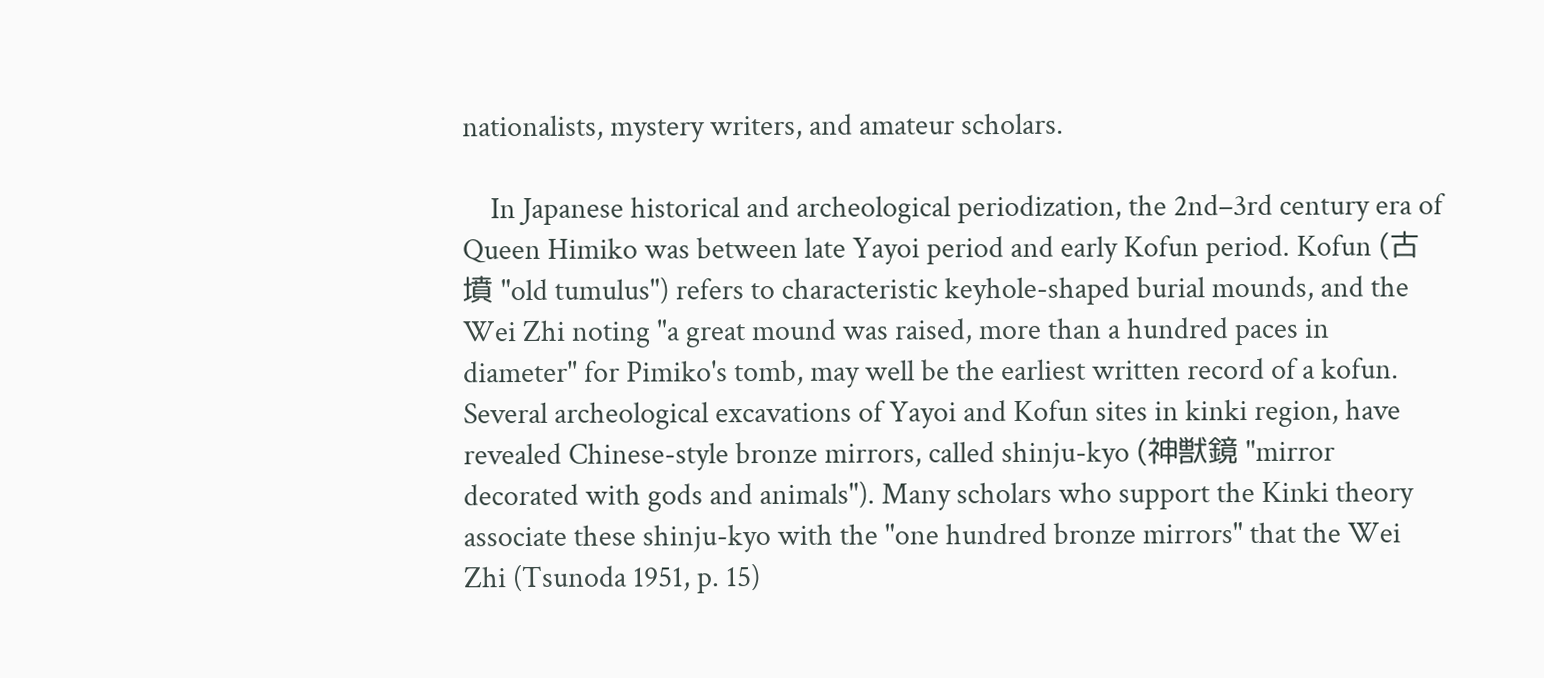nationalists, mystery writers, and amateur scholars.

    In Japanese historical and archeological periodization, the 2nd–3rd century era of Queen Himiko was between late Yayoi period and early Kofun period. Kofun (古墳 "old tumulus") refers to characteristic keyhole-shaped burial mounds, and the Wei Zhi noting "a great mound was raised, more than a hundred paces in diameter" for Pimiko's tomb, may well be the earliest written record of a kofun. Several archeological excavations of Yayoi and Kofun sites in kinki region, have revealed Chinese-style bronze mirrors, called shinju-kyo (神獣鏡 "mirror decorated with gods and animals"). Many scholars who support the Kinki theory associate these shinju-kyo with the "one hundred bronze mirrors" that the Wei Zhi (Tsunoda 1951, p. 15)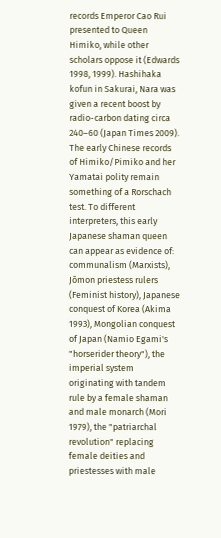records Emperor Cao Rui presented to Queen Himiko, while other scholars oppose it (Edwards 1998, 1999). Hashihaka kofun in Sakurai, Nara was given a recent boost by radio-carbon dating circa 240–60 (Japan Times 2009). The early Chinese records of Himiko/Pimiko and her Yamatai polity remain something of a Rorschach test. To different interpreters, this early Japanese shaman queen can appear as evidence of: communalism (Marxists), Jōmon priestess rulers (Feminist history), Japanese conquest of Korea (Akima 1993), Mongolian conquest of Japan (Namio Egami's "horserider theory"), the imperial system originating with tandem rule by a female shaman and male monarch (Mori 1979), the "patriarchal revolution" replacing female deities and priestesses with male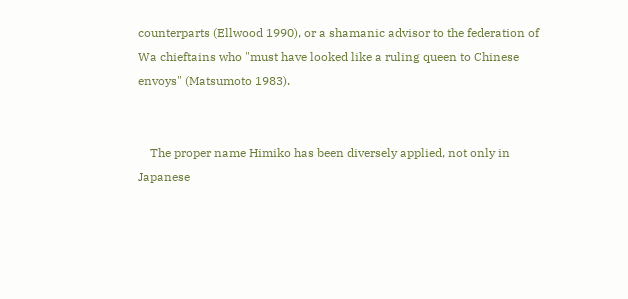counterparts (Ellwood 1990), or a shamanic advisor to the federation of Wa chieftains who "must have looked like a ruling queen to Chinese envoys" (Matsumoto 1983).


    The proper name Himiko has been diversely applied, not only in Japanese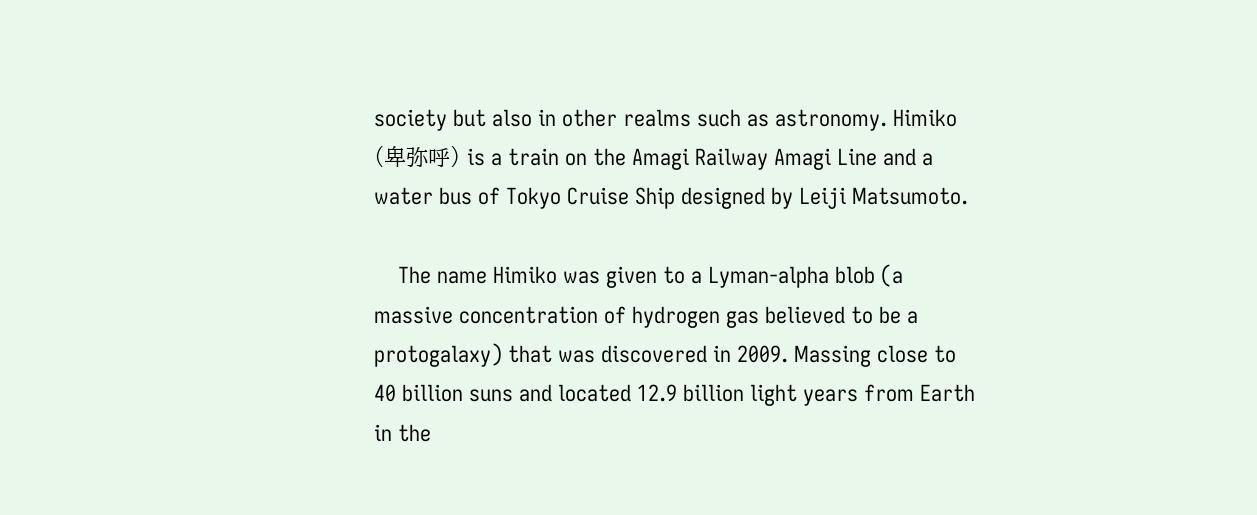society but also in other realms such as astronomy. Himiko (卑弥呼) is a train on the Amagi Railway Amagi Line and a water bus of Tokyo Cruise Ship designed by Leiji Matsumoto.

    The name Himiko was given to a Lyman-alpha blob (a massive concentration of hydrogen gas believed to be a protogalaxy) that was discovered in 2009. Massing close to 40 billion suns and located 12.9 billion light years from Earth in the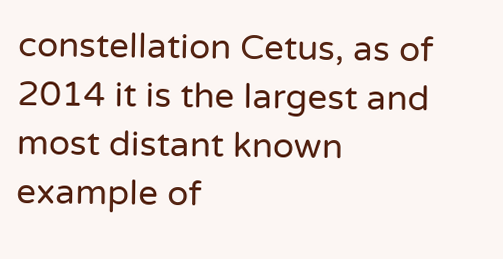constellation Cetus, as of 2014 it is the largest and most distant known example of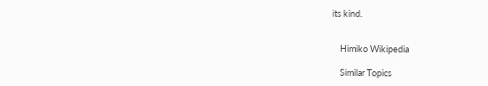its kind.


    Himiko Wikipedia

    Similar Topics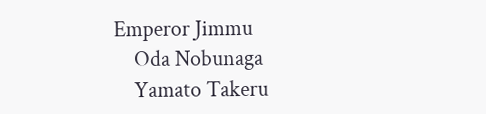Emperor Jimmu
    Oda Nobunaga
    Yamato Takeru